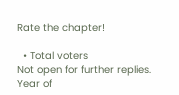Rate the chapter!

  • Total voters
Not open for further replies.
Year of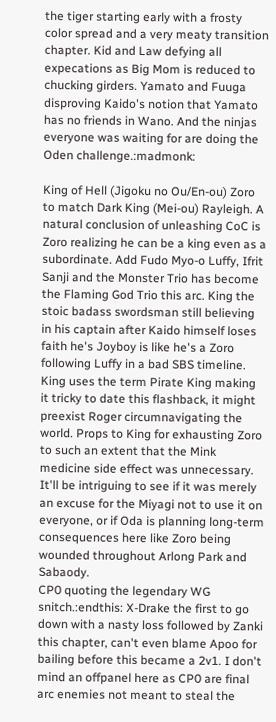the tiger starting early with a frosty color spread and a very meaty transition chapter. Kid and Law defying all expecations as Big Mom is reduced to chucking girders. Yamato and Fuuga disproving Kaido's notion that Yamato has no friends in Wano. And the ninjas everyone was waiting for are doing the Oden challenge.:madmonk:

King of Hell (Jigoku no Ou/En-ou) Zoro to match Dark King (Mei-ou) Rayleigh. A natural conclusion of unleashing CoC is Zoro realizing he can be a king even as a subordinate. Add Fudo Myo-o Luffy, Ifrit Sanji and the Monster Trio has become the Flaming God Trio this arc. King the stoic badass swordsman still believing in his captain after Kaido himself loses faith he's Joyboy is like he's a Zoro following Luffy in a bad SBS timeline. King uses the term Pirate King making it tricky to date this flashback, it might preexist Roger circumnavigating the world. Props to King for exhausting Zoro to such an extent that the Mink medicine side effect was unnecessary. It'll be intriguing to see if it was merely an excuse for the Miyagi not to use it on everyone, or if Oda is planning long-term consequences here like Zoro being wounded throughout Arlong Park and Sabaody.
CP0 quoting the legendary WG snitch.:endthis: X-Drake the first to go down with a nasty loss followed by Zanki this chapter, can't even blame Apoo for bailing before this became a 2v1. I don't mind an offpanel here as CP0 are final arc enemies not meant to steal the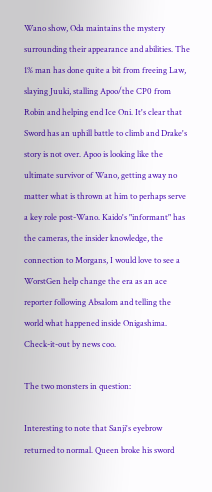Wano show, Oda maintains the mystery surrounding their appearance and abilities. The 1% man has done quite a bit from freeing Law, slaying Juuki, stalling Apoo/the CP0 from Robin and helping end Ice Oni. It's clear that Sword has an uphill battle to climb and Drake's story is not over. Apoo is looking like the ultimate survivor of Wano, getting away no matter what is thrown at him to perhaps serve a key role post-Wano. Kaido's "informant" has the cameras, the insider knowledge, the connection to Morgans, I would love to see a WorstGen help change the era as an ace reporter following Absalom and telling the world what happened inside Onigashima. Check-it-out by news coo.

The two monsters in question:

Interesting to note that Sanji's eyebrow returned to normal. Queen broke his sword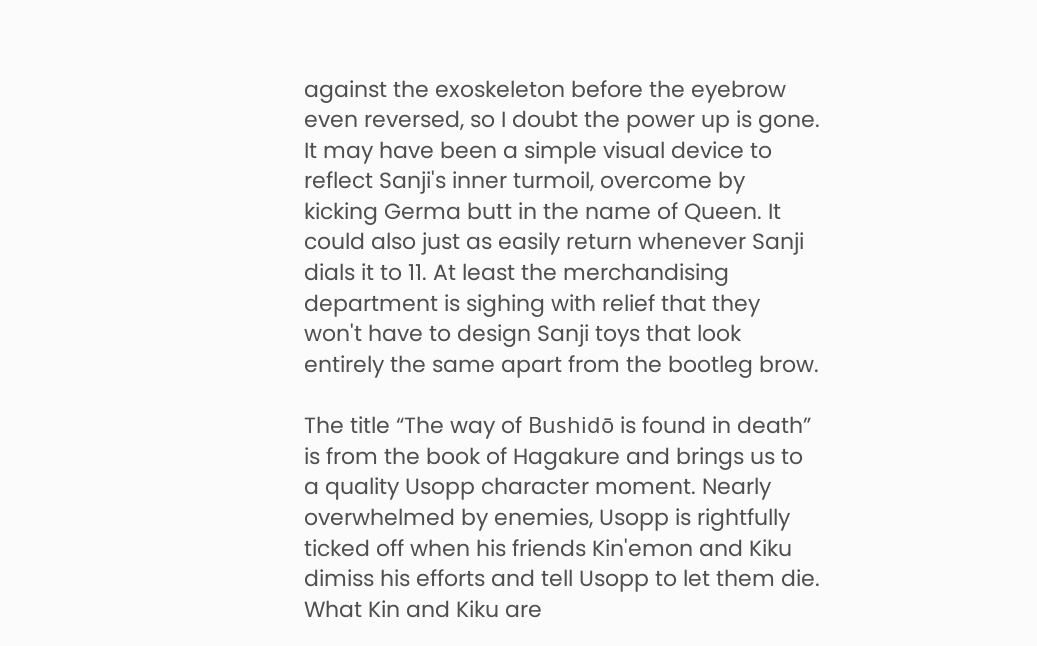against the exoskeleton before the eyebrow even reversed, so I doubt the power up is gone. It may have been a simple visual device to reflect Sanji's inner turmoil, overcome by kicking Germa butt in the name of Queen. It could also just as easily return whenever Sanji dials it to 11. At least the merchandising department is sighing with relief that they won't have to design Sanji toys that look entirely the same apart from the bootleg brow.

The title “The way of Bushidō is found in death” is from the book of Hagakure and brings us to a quality Usopp character moment. Nearly overwhelmed by enemies, Usopp is rightfully ticked off when his friends Kin'emon and Kiku dimiss his efforts and tell Usopp to let them die. What Kin and Kiku are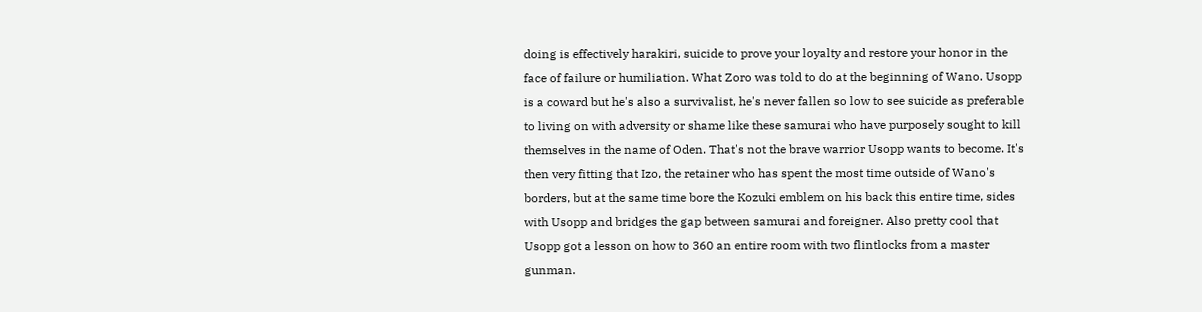doing is effectively harakiri, suicide to prove your loyalty and restore your honor in the face of failure or humiliation. What Zoro was told to do at the beginning of Wano. Usopp is a coward but he's also a survivalist, he's never fallen so low to see suicide as preferable to living on with adversity or shame like these samurai who have purposely sought to kill themselves in the name of Oden. That's not the brave warrior Usopp wants to become. It's then very fitting that Izo, the retainer who has spent the most time outside of Wano's borders, but at the same time bore the Kozuki emblem on his back this entire time, sides with Usopp and bridges the gap between samurai and foreigner. Also pretty cool that Usopp got a lesson on how to 360 an entire room with two flintlocks from a master gunman.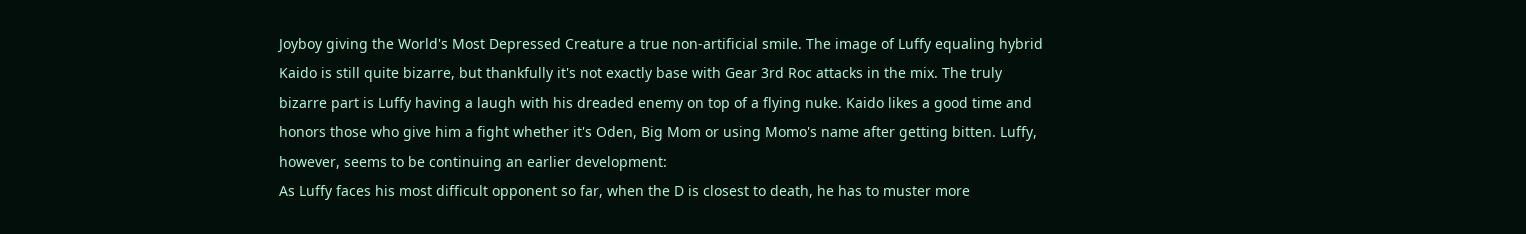Joyboy giving the World's Most Depressed Creature a true non-artificial smile. The image of Luffy equaling hybrid Kaido is still quite bizarre, but thankfully it's not exactly base with Gear 3rd Roc attacks in the mix. The truly bizarre part is Luffy having a laugh with his dreaded enemy on top of a flying nuke. Kaido likes a good time and honors those who give him a fight whether it's Oden, Big Mom or using Momo's name after getting bitten. Luffy, however, seems to be continuing an earlier development:
As Luffy faces his most difficult opponent so far, when the D is closest to death, he has to muster more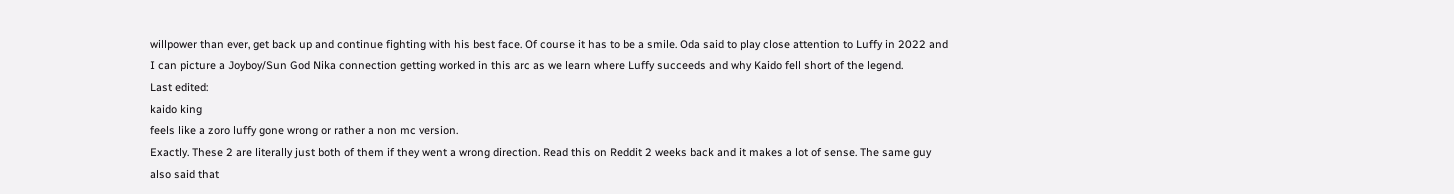willpower than ever, get back up and continue fighting with his best face. Of course it has to be a smile. Oda said to play close attention to Luffy in 2022 and I can picture a Joyboy/Sun God Nika connection getting worked in this arc as we learn where Luffy succeeds and why Kaido fell short of the legend.
Last edited:
kaido king
feels like a zoro luffy gone wrong or rather a non mc version.
Exactly. These 2 are literally just both of them if they went a wrong direction. Read this on Reddit 2 weeks back and it makes a lot of sense. The same guy also said that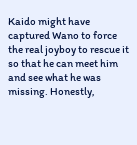Kaido might have captured Wano to force the real joyboy to rescue it so that he can meet him and see what he was missing. Honestly,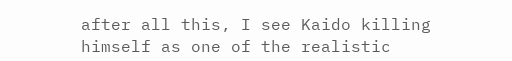after all this, I see Kaido killing himself as one of the realistic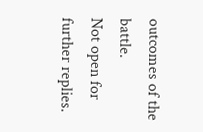outcomes of the battle.
Not open for further replies.